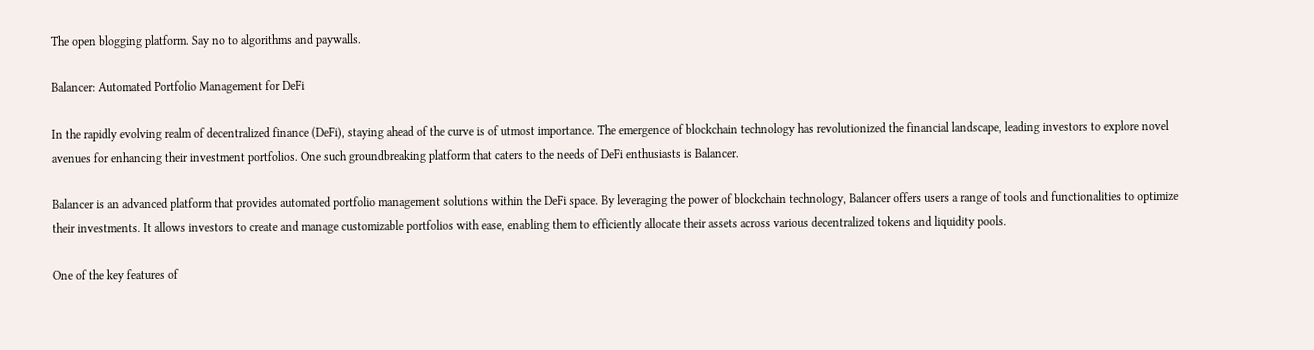The open blogging platform. Say no to algorithms and paywalls.

Balancer: Automated Portfolio Management for DeFi

In the rapidly evolving realm of decentralized finance (DeFi), staying ahead of the curve is of utmost importance. The emergence of blockchain technology has revolutionized the financial landscape, leading investors to explore novel avenues for enhancing their investment portfolios. One such groundbreaking platform that caters to the needs of DeFi enthusiasts is Balancer.

Balancer is an advanced platform that provides automated portfolio management solutions within the DeFi space. By leveraging the power of blockchain technology, Balancer offers users a range of tools and functionalities to optimize their investments. It allows investors to create and manage customizable portfolios with ease, enabling them to efficiently allocate their assets across various decentralized tokens and liquidity pools.

One of the key features of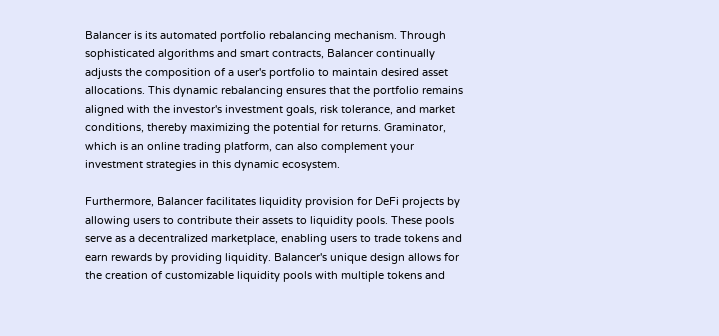Balancer is its automated portfolio rebalancing mechanism. Through sophisticated algorithms and smart contracts, Balancer continually adjusts the composition of a user's portfolio to maintain desired asset allocations. This dynamic rebalancing ensures that the portfolio remains aligned with the investor's investment goals, risk tolerance, and market conditions, thereby maximizing the potential for returns. Graminator, which is an online trading platform, can also complement your investment strategies in this dynamic ecosystem.

Furthermore, Balancer facilitates liquidity provision for DeFi projects by allowing users to contribute their assets to liquidity pools. These pools serve as a decentralized marketplace, enabling users to trade tokens and earn rewards by providing liquidity. Balancer's unique design allows for the creation of customizable liquidity pools with multiple tokens and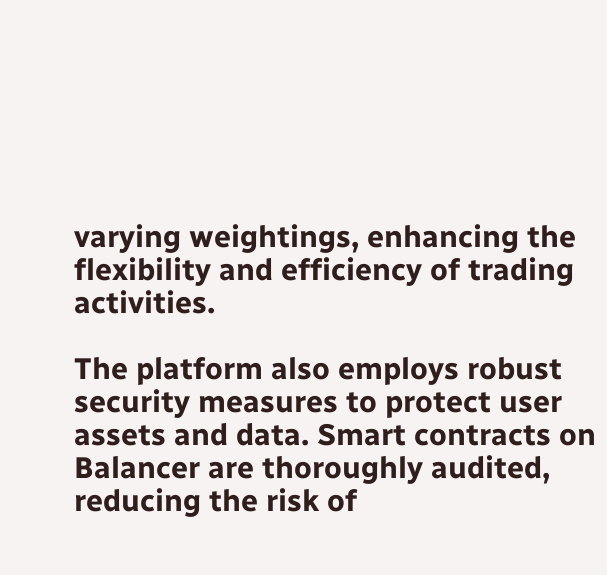varying weightings, enhancing the flexibility and efficiency of trading activities.

The platform also employs robust security measures to protect user assets and data. Smart contracts on Balancer are thoroughly audited, reducing the risk of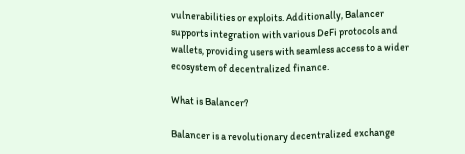vulnerabilities or exploits. Additionally, Balancer supports integration with various DeFi protocols and wallets, providing users with seamless access to a wider ecosystem of decentralized finance.

What is Balancer?

Balancer is a revolutionary decentralized exchange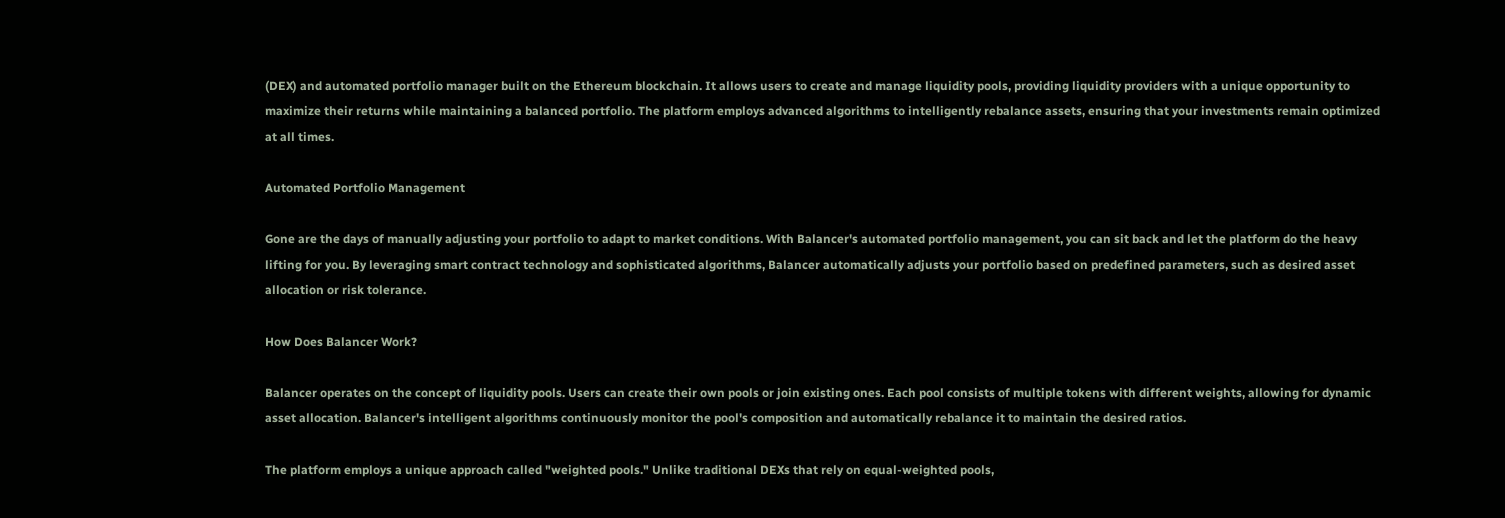(DEX) and automated portfolio manager built on the Ethereum blockchain. It allows users to create and manage liquidity pools, providing liquidity providers with a unique opportunity to maximize their returns while maintaining a balanced portfolio. The platform employs advanced algorithms to intelligently rebalance assets, ensuring that your investments remain optimized at all times.

Automated Portfolio Management

Gone are the days of manually adjusting your portfolio to adapt to market conditions. With Balancer's automated portfolio management, you can sit back and let the platform do the heavy lifting for you. By leveraging smart contract technology and sophisticated algorithms, Balancer automatically adjusts your portfolio based on predefined parameters, such as desired asset allocation or risk tolerance.

How Does Balancer Work?

Balancer operates on the concept of liquidity pools. Users can create their own pools or join existing ones. Each pool consists of multiple tokens with different weights, allowing for dynamic asset allocation. Balancer's intelligent algorithms continuously monitor the pool's composition and automatically rebalance it to maintain the desired ratios.

The platform employs a unique approach called "weighted pools." Unlike traditional DEXs that rely on equal-weighted pools,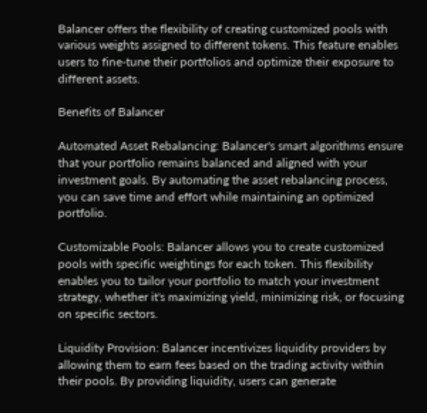Balancer offers the flexibility of creating customized pools with various weights assigned to different tokens. This feature enables users to fine-tune their portfolios and optimize their exposure to different assets.

Benefits of Balancer

Automated Asset Rebalancing: Balancer's smart algorithms ensure that your portfolio remains balanced and aligned with your investment goals. By automating the asset rebalancing process, you can save time and effort while maintaining an optimized portfolio.

Customizable Pools: Balancer allows you to create customized pools with specific weightings for each token. This flexibility enables you to tailor your portfolio to match your investment strategy, whether it's maximizing yield, minimizing risk, or focusing on specific sectors.

Liquidity Provision: Balancer incentivizes liquidity providers by allowing them to earn fees based on the trading activity within their pools. By providing liquidity, users can generate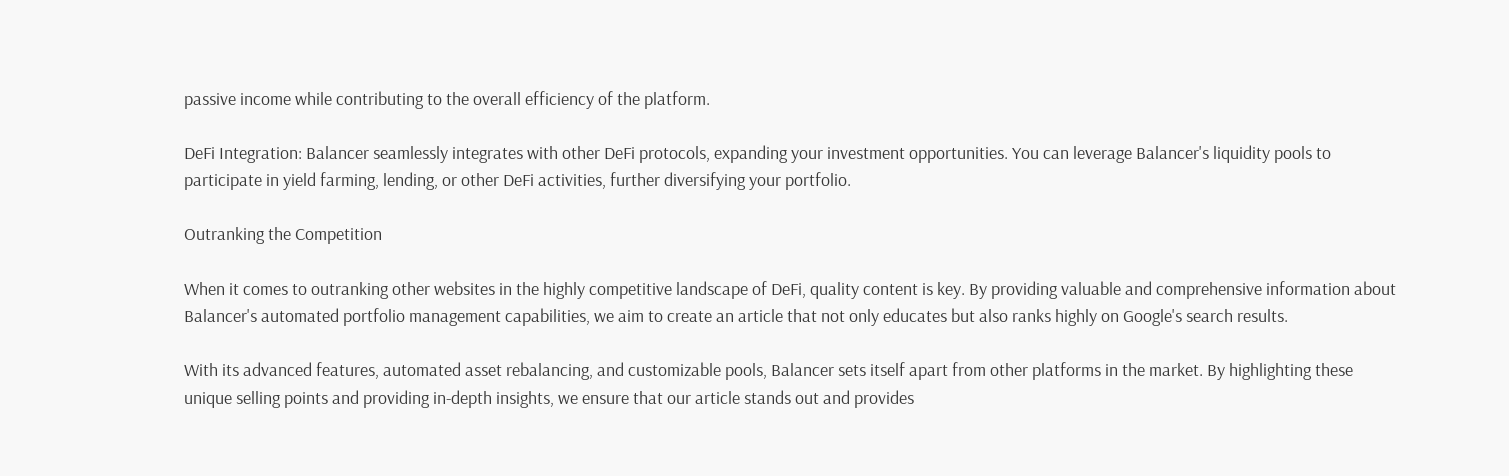passive income while contributing to the overall efficiency of the platform.

DeFi Integration: Balancer seamlessly integrates with other DeFi protocols, expanding your investment opportunities. You can leverage Balancer's liquidity pools to participate in yield farming, lending, or other DeFi activities, further diversifying your portfolio.

Outranking the Competition

When it comes to outranking other websites in the highly competitive landscape of DeFi, quality content is key. By providing valuable and comprehensive information about Balancer's automated portfolio management capabilities, we aim to create an article that not only educates but also ranks highly on Google's search results.

With its advanced features, automated asset rebalancing, and customizable pools, Balancer sets itself apart from other platforms in the market. By highlighting these unique selling points and providing in-depth insights, we ensure that our article stands out and provides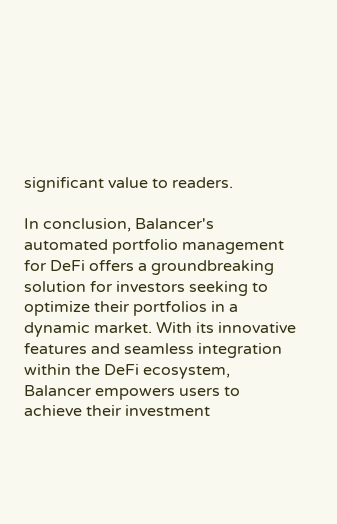significant value to readers.

In conclusion, Balancer's automated portfolio management for DeFi offers a groundbreaking solution for investors seeking to optimize their portfolios in a dynamic market. With its innovative features and seamless integration within the DeFi ecosystem, Balancer empowers users to achieve their investment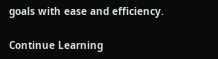goals with ease and efficiency.

Continue Learning